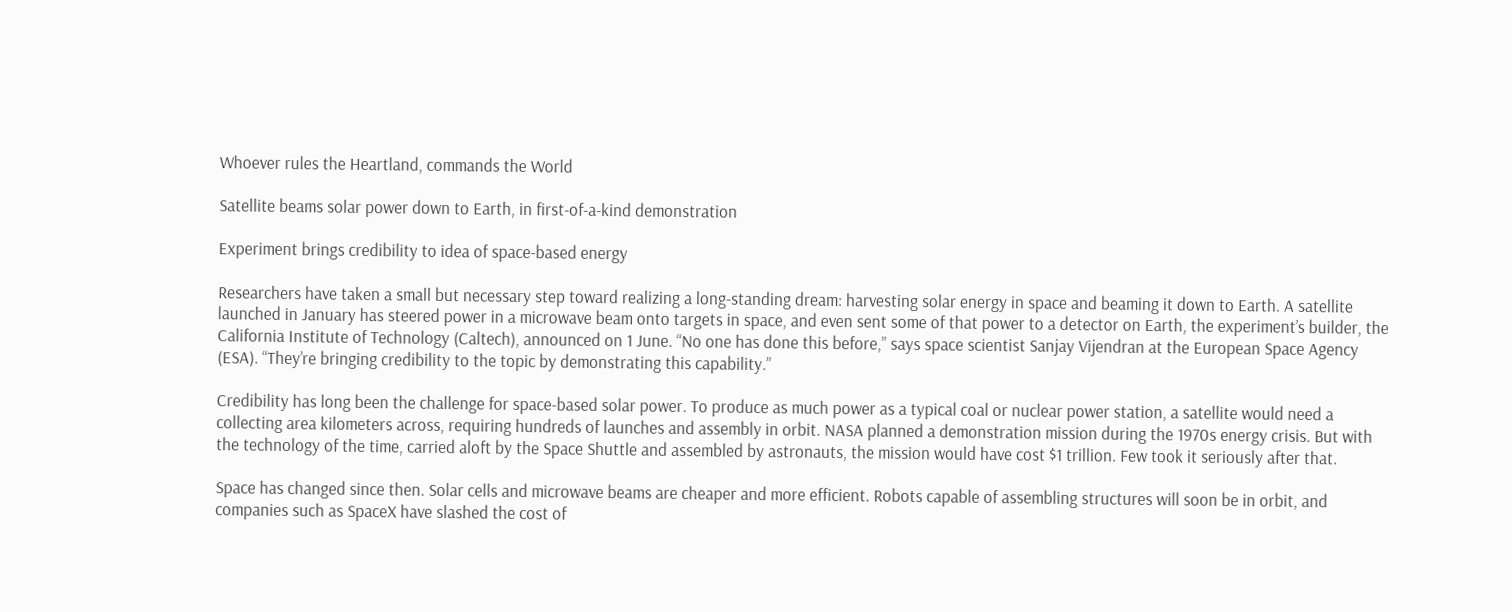Whoever rules the Heartland, commands the World

Satellite beams solar power down to Earth, in first-of-a-kind demonstration

Experiment brings credibility to idea of space-based energy

Researchers have taken a small but necessary step toward realizing a long-standing dream: harvesting solar energy in space and beaming it down to Earth. A satellite launched in January has steered power in a microwave beam onto targets in space, and even sent some of that power to a detector on Earth, the experiment’s builder, the California Institute of Technology (Caltech), announced on 1 June. “No one has done this before,” says space scientist Sanjay Vijendran at the European Space Agency (ESA). “They’re bringing credibility to the topic by demonstrating this capability.”

Credibility has long been the challenge for space-based solar power. To produce as much power as a typical coal or nuclear power station, a satellite would need a collecting area kilometers across, requiring hundreds of launches and assembly in orbit. NASA planned a demonstration mission during the 1970s energy crisis. But with the technology of the time, carried aloft by the Space Shuttle and assembled by astronauts, the mission would have cost $1 trillion. Few took it seriously after that.

Space has changed since then. Solar cells and microwave beams are cheaper and more efficient. Robots capable of assembling structures will soon be in orbit, and companies such as SpaceX have slashed the cost of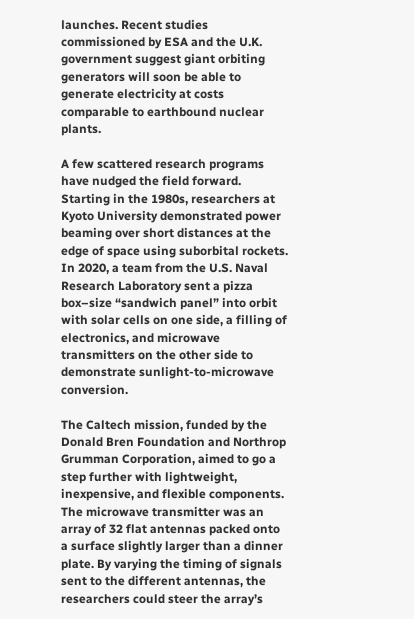launches. Recent studies commissioned by ESA and the U.K. government suggest giant orbiting generators will soon be able to generate electricity at costs comparable to earthbound nuclear plants.

A few scattered research programs have nudged the field forward. Starting in the 1980s, researchers at Kyoto University demonstrated power beaming over short distances at the edge of space using suborbital rockets. In 2020, a team from the U.S. Naval Research Laboratory sent a pizza box–size “sandwich panel” into orbit with solar cells on one side, a filling of electronics, and microwave transmitters on the other side to demonstrate sunlight-to-microwave conversion.

The Caltech mission, funded by the Donald Bren Foundation and Northrop Grumman Corporation, aimed to go a step further with lightweight, inexpensive, and flexible components. The microwave transmitter was an array of 32 flat antennas packed onto a surface slightly larger than a dinner plate. By varying the timing of signals sent to the different antennas, the researchers could steer the array’s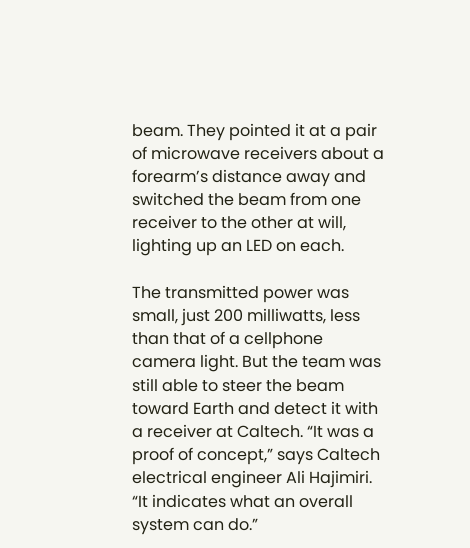beam. They pointed it at a pair of microwave receivers about a forearm’s distance away and switched the beam from one receiver to the other at will, lighting up an LED on each.

The transmitted power was small, just 200 milliwatts, less than that of a cellphone camera light. But the team was still able to steer the beam toward Earth and detect it with a receiver at Caltech. “It was a proof of concept,” says Caltech electrical engineer Ali Hajimiri. “It indicates what an overall system can do.”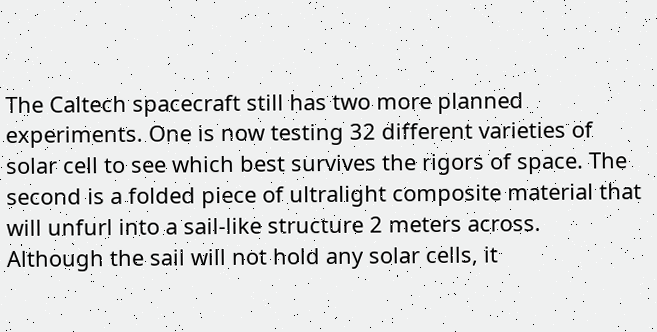The Caltech spacecraft still has two more planned experiments. One is now testing 32 different varieties of solar cell to see which best survives the rigors of space. The second is a folded piece of ultralight composite material that will unfurl into a sail-like structure 2 meters across. Although the sail will not hold any solar cells, it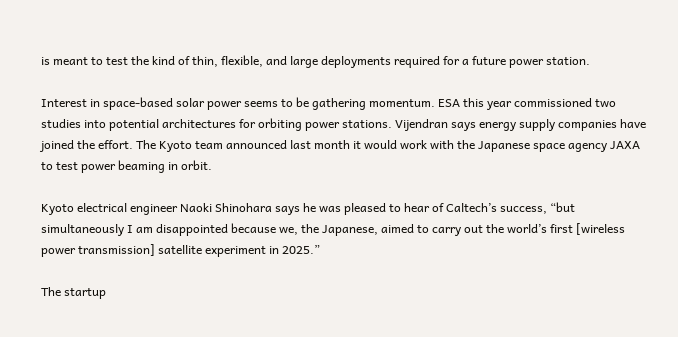is meant to test the kind of thin, flexible, and large deployments required for a future power station.

Interest in space-based solar power seems to be gathering momentum. ESA this year commissioned two studies into potential architectures for orbiting power stations. Vijendran says energy supply companies have joined the effort. The Kyoto team announced last month it would work with the Japanese space agency JAXA to test power beaming in orbit.

Kyoto electrical engineer Naoki Shinohara says he was pleased to hear of Caltech’s success, “but simultaneously I am disappointed because we, the Japanese, aimed to carry out the world’s first [wireless power transmission] satellite experiment in 2025.”

The startup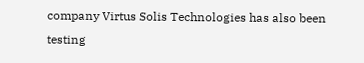company Virtus Solis Technologies has also been testing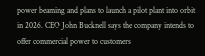power beaming and plans to launch a pilot plant into orbit in 2026. CEO John Bucknell says the company intends to offer commercial power to customers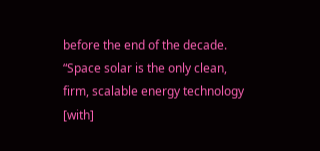before the end of the decade. “Space solar is the only clean, firm, scalable energy technology [with]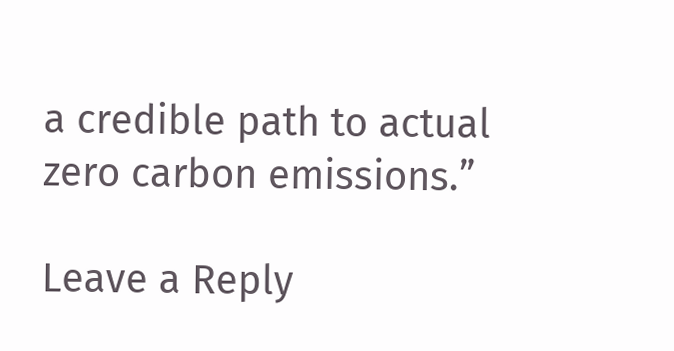a credible path to actual zero carbon emissions.”

Leave a Reply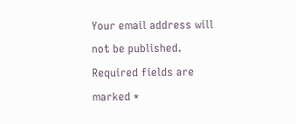Your email address will not be published. Required fields are marked *